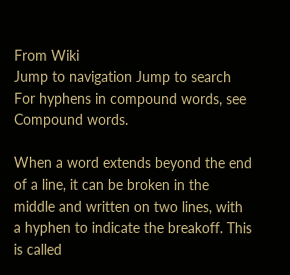From Wiki
Jump to navigation Jump to search
For hyphens in compound words, see Compound words.

When a word extends beyond the end of a line, it can be broken in the middle and written on two lines, with a hyphen to indicate the breakoff. This is called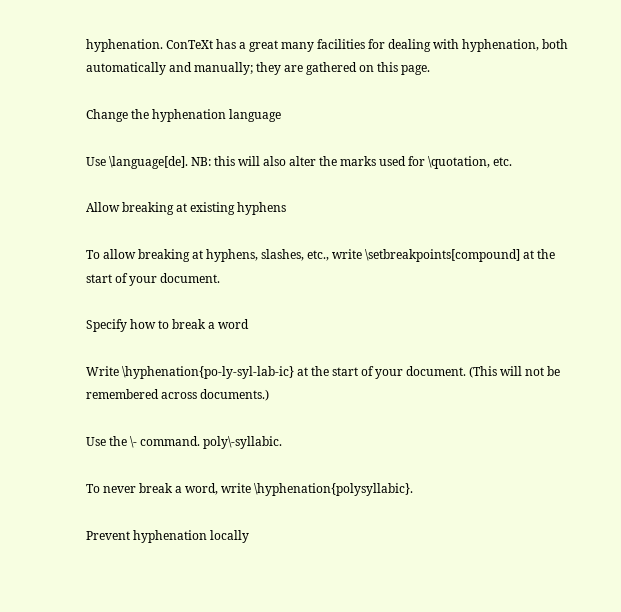hyphenation. ConTeXt has a great many facilities for dealing with hyphenation, both automatically and manually; they are gathered on this page.

Change the hyphenation language

Use \language[de]. NB: this will also alter the marks used for \quotation, etc.

Allow breaking at existing hyphens

To allow breaking at hyphens, slashes, etc., write \setbreakpoints[compound] at the start of your document.

Specify how to break a word

Write \hyphenation{po-ly-syl-lab-ic} at the start of your document. (This will not be remembered across documents.)

Use the \- command. poly\-syllabic.

To never break a word, write \hyphenation{polysyllabic}.

Prevent hyphenation locally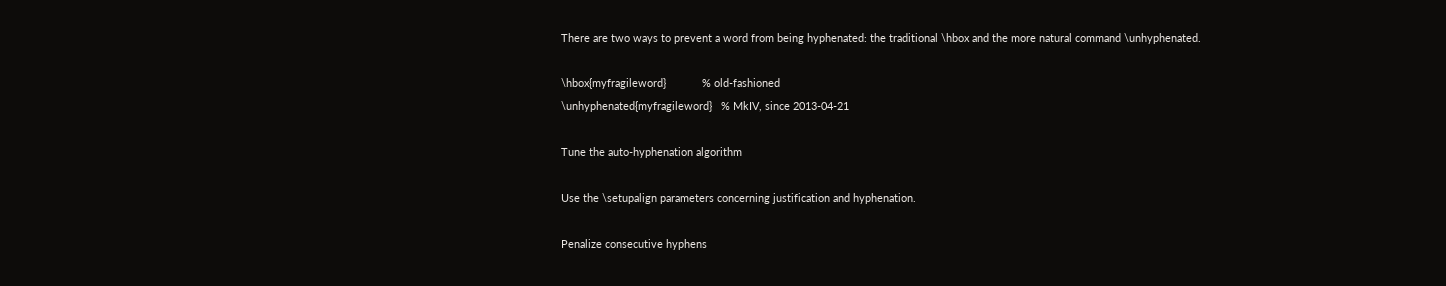There are two ways to prevent a word from being hyphenated: the traditional \hbox and the more natural command \unhyphenated.

\hbox{myfragileword}            % old-fashioned
\unhyphenated{myfragileword}   % MkIV, since 2013-04-21

Tune the auto-hyphenation algorithm

Use the \setupalign parameters concerning justification and hyphenation.

Penalize consecutive hyphens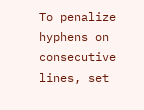To penalize hyphens on consecutive lines, set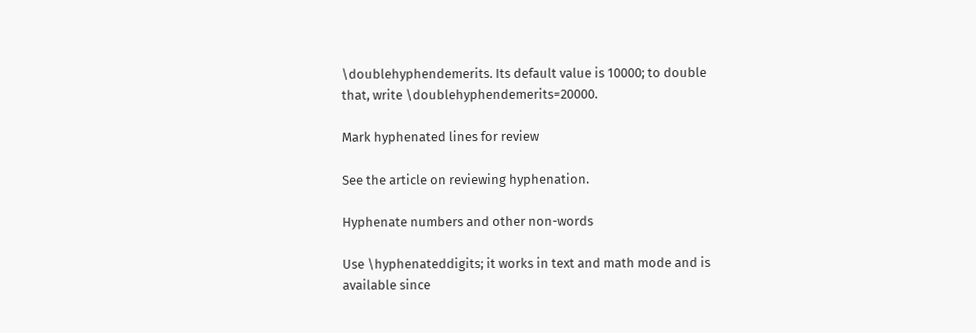\doublehyphendemerits. Its default value is 10000; to double that, write \doublehyphendemerits=20000.

Mark hyphenated lines for review

See the article on reviewing hyphenation.

Hyphenate numbers and other non-words

Use \hyphenateddigits; it works in text and math mode and is available since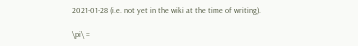2021-01-28 (i.e. not yet in the wiki at the time of writing).

\pi\ =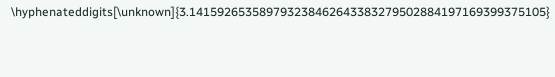\hyphenateddigits[\unknown]{3.141592653589793238462643383279502884197169399375105}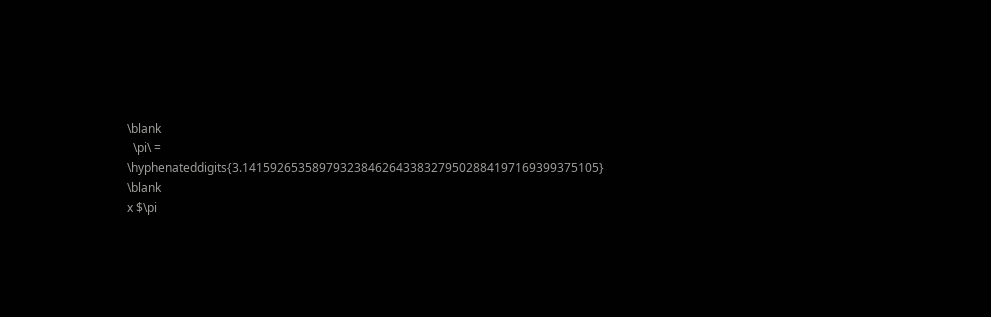\blank
  \pi\ = \hyphenateddigits{3.141592653589793238462643383279502884197169399375105}            \blank
x $\pi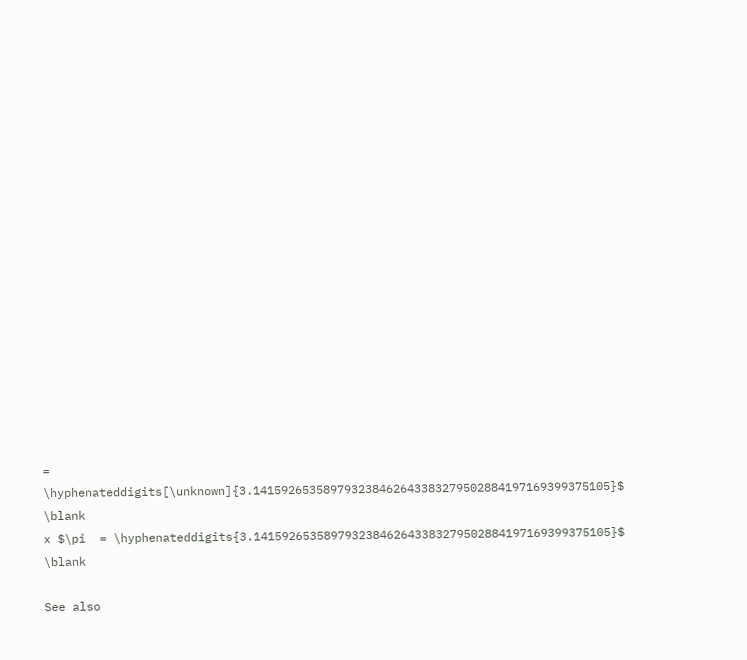= \hyphenateddigits[\unknown]{3.141592653589793238462643383279502884197169399375105}$ \blank
x $\pi  = \hyphenateddigits{3.141592653589793238462643383279502884197169399375105}$          \blank

See also